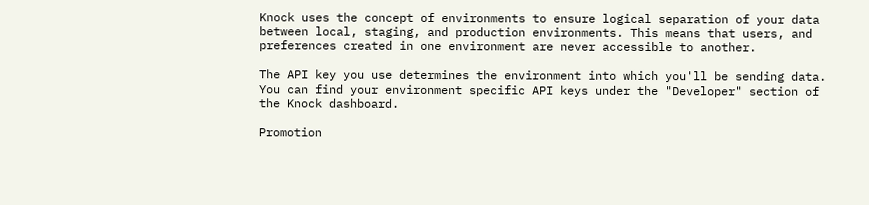Knock uses the concept of environments to ensure logical separation of your data between local, staging, and production environments. This means that users, and preferences created in one environment are never accessible to another.

The API key you use determines the environment into which you'll be sending data. You can find your environment specific API keys under the "Developer" section of the Knock dashboard.

Promotion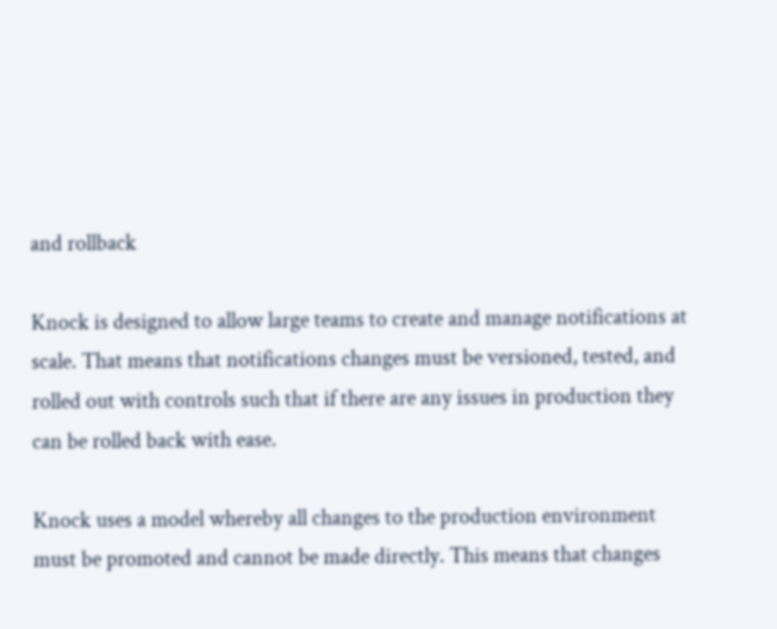and rollback

Knock is designed to allow large teams to create and manage notifications at scale. That means that notifications changes must be versioned, tested, and rolled out with controls such that if there are any issues in production they can be rolled back with ease.

Knock uses a model whereby all changes to the production environment must be promoted and cannot be made directly. This means that changes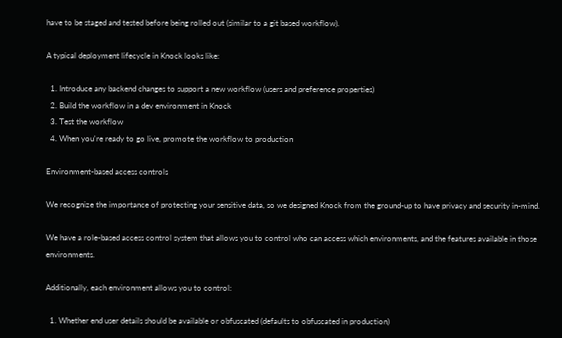have to be staged and tested before being rolled out (similar to a git based workflow).

A typical deployment lifecycle in Knock looks like:

  1. Introduce any backend changes to support a new workflow (users and preference properties)
  2. Build the workflow in a dev environment in Knock
  3. Test the workflow
  4. When you're ready to go live, promote the workflow to production

Environment-based access controls

We recognize the importance of protecting your sensitive data, so we designed Knock from the ground-up to have privacy and security in-mind.

We have a role-based access control system that allows you to control who can access which environments, and the features available in those environments.

Additionally, each environment allows you to control:

  1. Whether end user details should be available or obfuscated (defaults to obfuscated in production)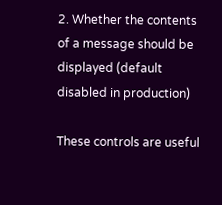2. Whether the contents of a message should be displayed (default disabled in production)

These controls are useful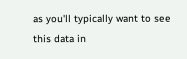as you'll typically want to see this data in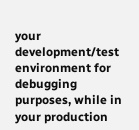your development/test environment for debugging purposes, while in your production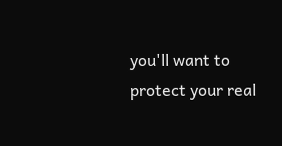you'll want to protect your real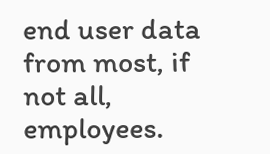end user data from most, if not all, employees.